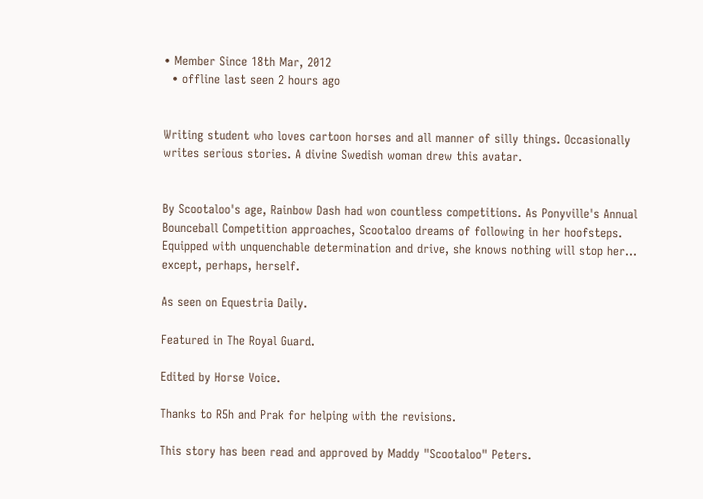• Member Since 18th Mar, 2012
  • offline last seen 2 hours ago


Writing student who loves cartoon horses and all manner of silly things. Occasionally writes serious stories. A divine Swedish woman drew this avatar.


By Scootaloo's age, Rainbow Dash had won countless competitions. As Ponyville's Annual Bounceball Competition approaches, Scootaloo dreams of following in her hoofsteps. Equipped with unquenchable determination and drive, she knows nothing will stop her... except, perhaps, herself.

As seen on Equestria Daily.

Featured in The Royal Guard.

Edited by Horse Voice.

Thanks to R5h and Prak for helping with the revisions.

This story has been read and approved by Maddy "Scootaloo" Peters.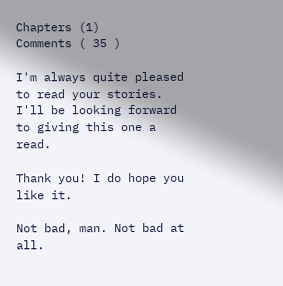Chapters (1)
Comments ( 35 )

I'm always quite pleased to read your stories. I'll be looking forward to giving this one a read.

Thank you! I do hope you like it.

Not bad, man. Not bad at all.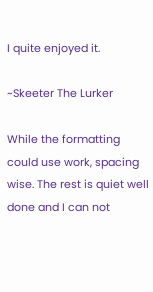I quite enjoyed it.

~Skeeter The Lurker

While the formatting could use work, spacing wise. The rest is quiet well done and I can not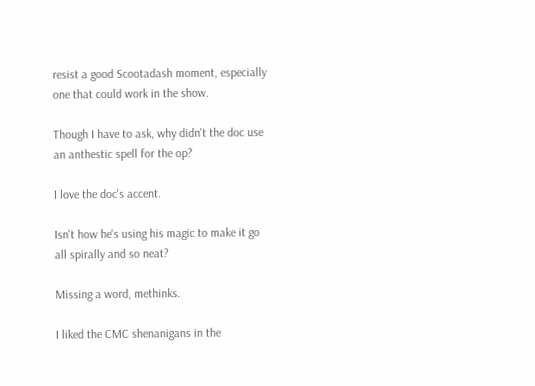resist a good Scootadash moment, especially one that could work in the show.

Though I have to ask, why didn't the doc use an anthestic spell for the op?

I love the doc's accent.

Isn't how he's using his magic to make it go all spirally and so neat?

Missing a word, methinks.

I liked the CMC shenanigans in the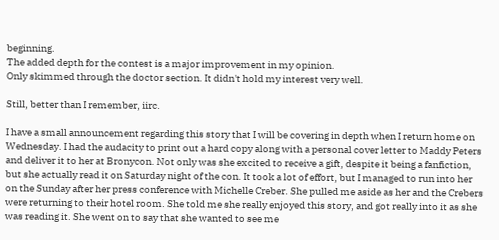beginning.
The added depth for the contest is a major improvement in my opinion.
Only skimmed through the doctor section. It didn't hold my interest very well.

Still, better than I remember, iirc.

I have a small announcement regarding this story that I will be covering in depth when I return home on Wednesday. I had the audacity to print out a hard copy along with a personal cover letter to Maddy Peters and deliver it to her at Bronycon. Not only was she excited to receive a gift, despite it being a fanfiction, but she actually read it on Saturday night of the con. It took a lot of effort, but I managed to run into her on the Sunday after her press conference with Michelle Creber. She pulled me aside as her and the Crebers were returning to their hotel room. She told me she really enjoyed this story, and got really into it as she was reading it. She went on to say that she wanted to see me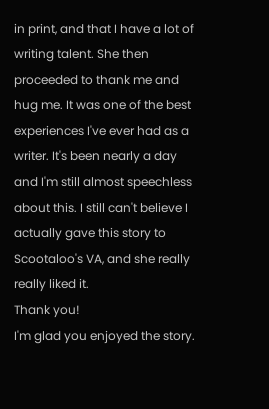in print, and that I have a lot of writing talent. She then proceeded to thank me and hug me. It was one of the best experiences I've ever had as a writer. It's been nearly a day and I'm still almost speechless about this. I still can't believe I actually gave this story to Scootaloo's VA, and she really really liked it.
Thank you!
I'm glad you enjoyed the story.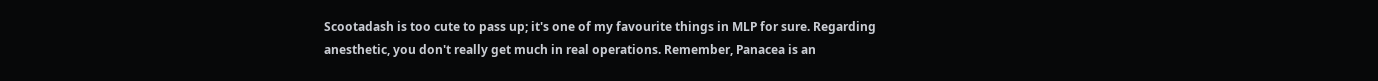Scootadash is too cute to pass up; it's one of my favourite things in MLP for sure. Regarding anesthetic, you don't really get much in real operations. Remember, Panacea is an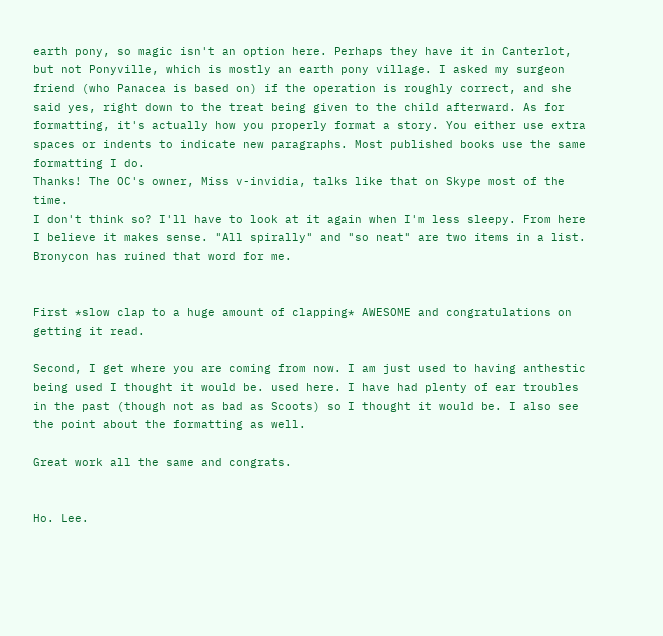earth pony, so magic isn't an option here. Perhaps they have it in Canterlot, but not Ponyville, which is mostly an earth pony village. I asked my surgeon friend (who Panacea is based on) if the operation is roughly correct, and she said yes, right down to the treat being given to the child afterward. As for formatting, it's actually how you properly format a story. You either use extra spaces or indents to indicate new paragraphs. Most published books use the same formatting I do.
Thanks! The OC's owner, Miss v-invidia, talks like that on Skype most of the time.
I don't think so? I'll have to look at it again when I'm less sleepy. From here I believe it makes sense. "All spirally" and "so neat" are two items in a list.
Bronycon has ruined that word for me.


First *slow clap to a huge amount of clapping* AWESOME and congratulations on getting it read.

Second, I get where you are coming from now. I am just used to having anthestic being used I thought it would be. used here. I have had plenty of ear troubles in the past (though not as bad as Scoots) so I thought it would be. I also see the point about the formatting as well.

Great work all the same and congrats.


Ho. Lee.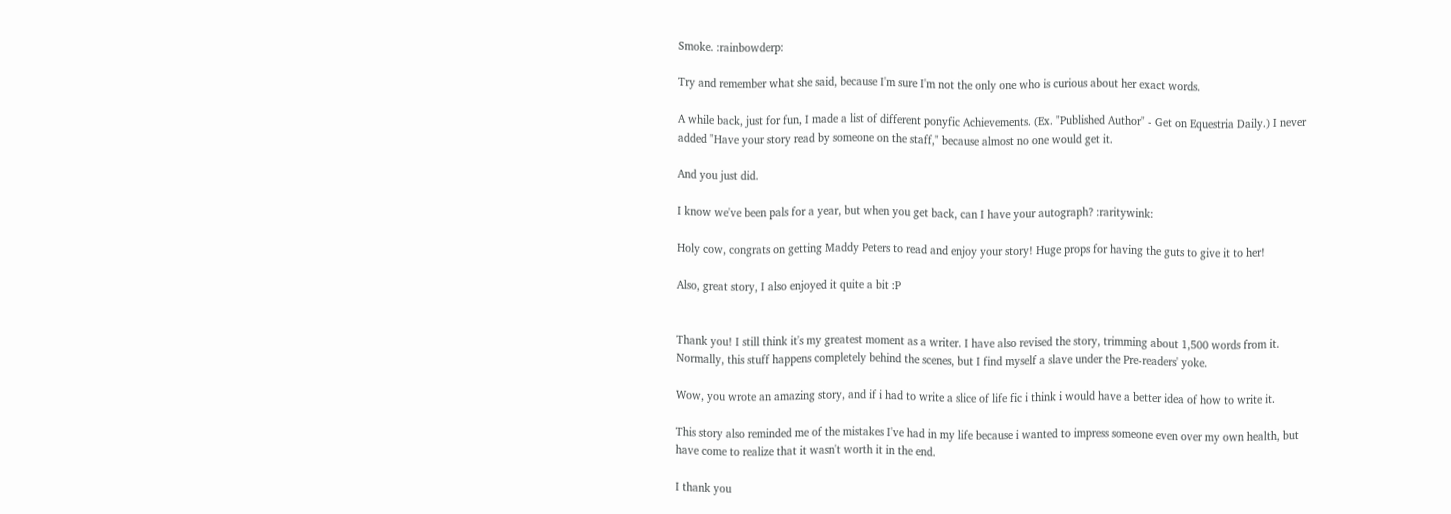Smoke. :rainbowderp:

Try and remember what she said, because I'm sure I'm not the only one who is curious about her exact words.

A while back, just for fun, I made a list of different ponyfic Achievements. (Ex. "Published Author" - Get on Equestria Daily.) I never added "Have your story read by someone on the staff," because almost no one would get it.

And you just did.

I know we've been pals for a year, but when you get back, can I have your autograph? :raritywink:

Holy cow, congrats on getting Maddy Peters to read and enjoy your story! Huge props for having the guts to give it to her!

Also, great story, I also enjoyed it quite a bit :P


Thank you! I still think it's my greatest moment as a writer. I have also revised the story, trimming about 1,500 words from it. Normally, this stuff happens completely behind the scenes, but I find myself a slave under the Pre-readers' yoke.

Wow, you wrote an amazing story, and if i had to write a slice of life fic i think i would have a better idea of how to write it.

This story also reminded me of the mistakes I've had in my life because i wanted to impress someone even over my own health, but have come to realize that it wasn't worth it in the end.

I thank you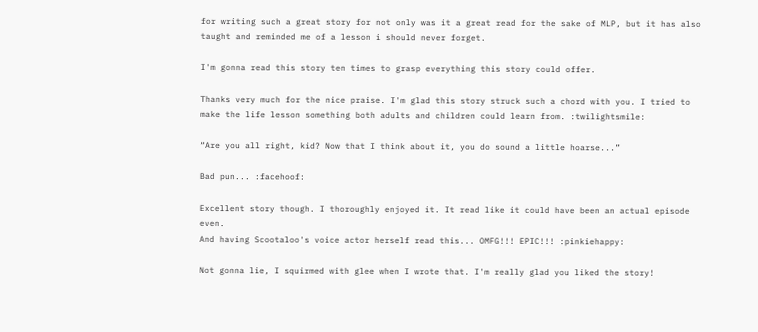for writing such a great story for not only was it a great read for the sake of MLP, but it has also taught and reminded me of a lesson i should never forget.

I'm gonna read this story ten times to grasp everything this story could offer.

Thanks very much for the nice praise. I'm glad this story struck such a chord with you. I tried to make the life lesson something both adults and children could learn from. :twilightsmile:

“Are you all right, kid? Now that I think about it, you do sound a little hoarse...”

Bad pun... :facehoof:

Excellent story though. I thoroughly enjoyed it. It read like it could have been an actual episode even.
And having Scootaloo's voice actor herself read this... OMFG!!! EPIC!!! :pinkiehappy:

Not gonna lie, I squirmed with glee when I wrote that. I'm really glad you liked the story!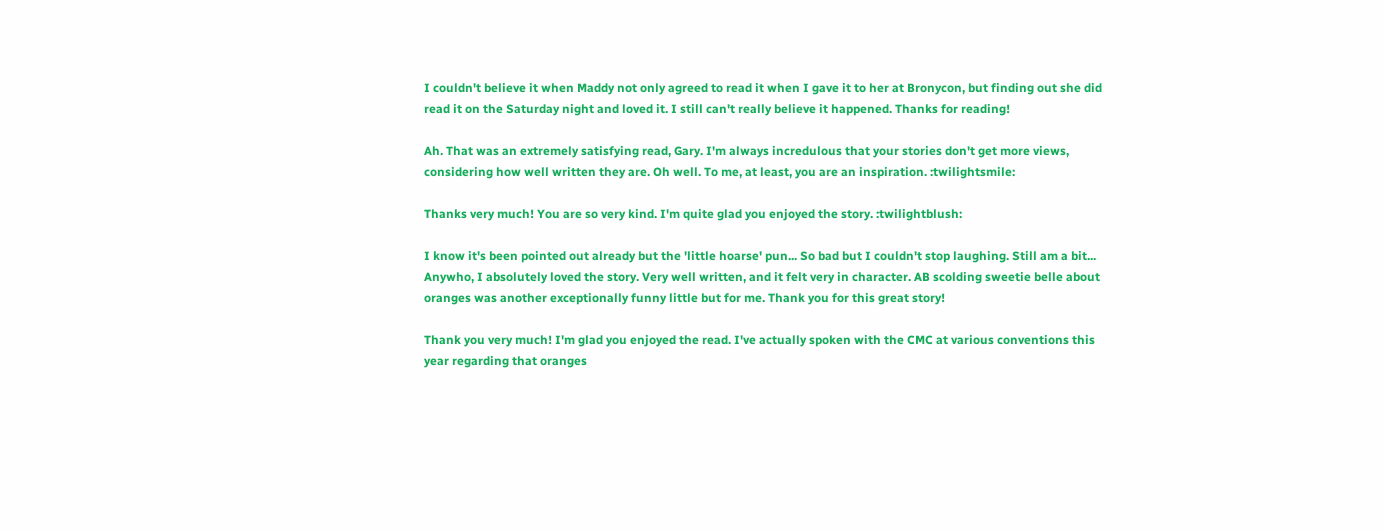I couldn't believe it when Maddy not only agreed to read it when I gave it to her at Bronycon, but finding out she did read it on the Saturday night and loved it. I still can't really believe it happened. Thanks for reading!

Ah. That was an extremely satisfying read, Gary. I'm always incredulous that your stories don't get more views, considering how well written they are. Oh well. To me, at least, you are an inspiration. :twilightsmile:

Thanks very much! You are so very kind. I'm quite glad you enjoyed the story. :twilightblush:

I know it's been pointed out already but the 'little hoarse' pun... So bad but I couldn't stop laughing. Still am a bit... Anywho, I absolutely loved the story. Very well written, and it felt very in character. AB scolding sweetie belle about oranges was another exceptionally funny little but for me. Thank you for this great story!

Thank you very much! I'm glad you enjoyed the read. I've actually spoken with the CMC at various conventions this year regarding that oranges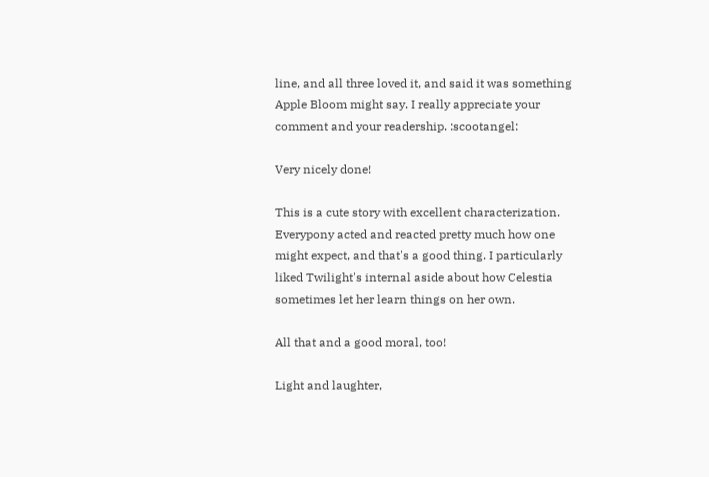line, and all three loved it, and said it was something Apple Bloom might say. I really appreciate your comment and your readership. :scootangel:

Very nicely done!

This is a cute story with excellent characterization. Everypony acted and reacted pretty much how one might expect, and that's a good thing. I particularly liked Twilight's internal aside about how Celestia sometimes let her learn things on her own.

All that and a good moral, too!

Light and laughter,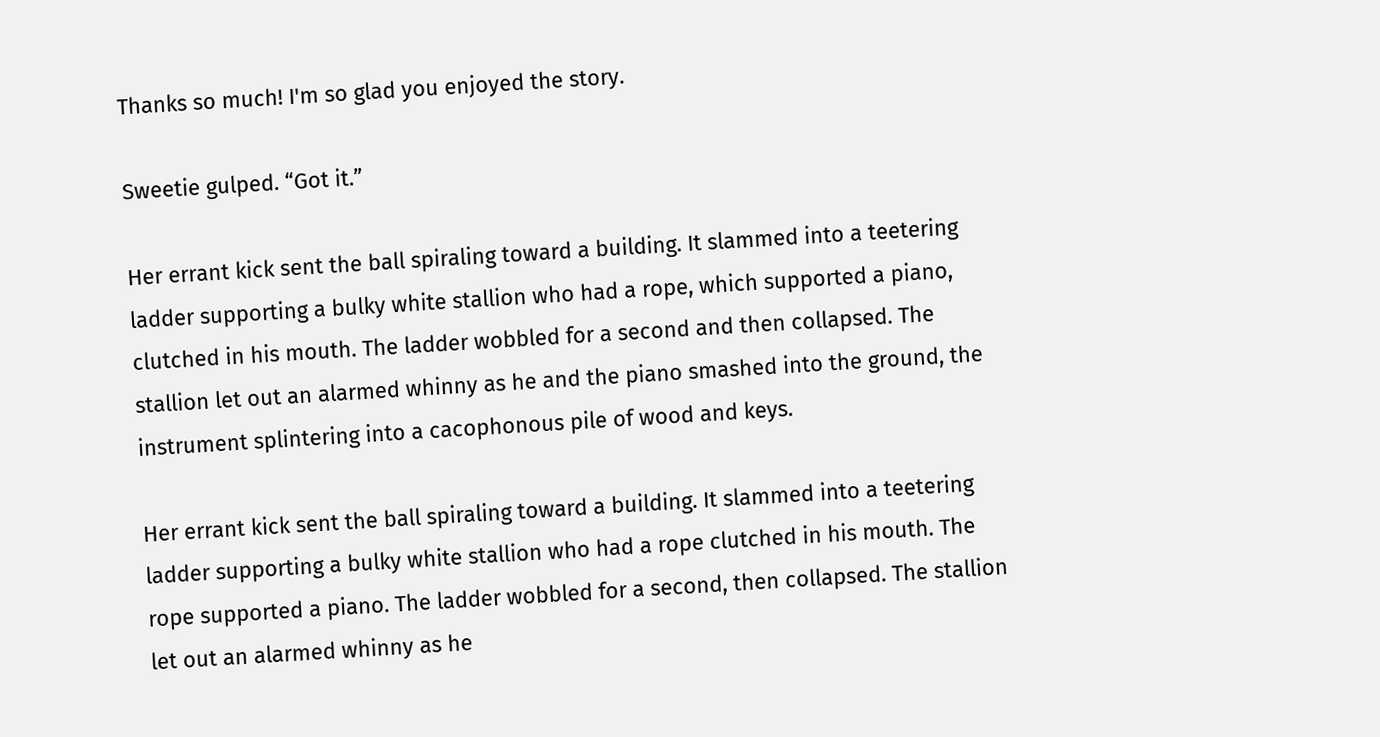Thanks so much! I'm so glad you enjoyed the story.

Sweetie gulped. “Got it.”

Her errant kick sent the ball spiraling toward a building. It slammed into a teetering ladder supporting a bulky white stallion who had a rope, which supported a piano, clutched in his mouth. The ladder wobbled for a second and then collapsed. The stallion let out an alarmed whinny as he and the piano smashed into the ground, the instrument splintering into a cacophonous pile of wood and keys.

Her errant kick sent the ball spiraling toward a building. It slammed into a teetering ladder supporting a bulky white stallion who had a rope clutched in his mouth. The rope supported a piano. The ladder wobbled for a second, then collapsed. The stallion let out an alarmed whinny as he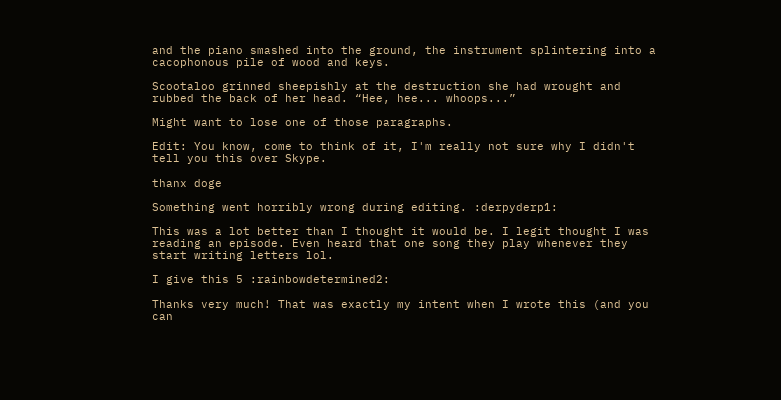and the piano smashed into the ground, the instrument splintering into a cacophonous pile of wood and keys.

Scootaloo grinned sheepishly at the destruction she had wrought and rubbed the back of her head. “Hee, hee... whoops...”

Might want to lose one of those paragraphs.

Edit: You know, come to think of it, I'm really not sure why I didn't tell you this over Skype.

thanx doge

Something went horribly wrong during editing. :derpyderp1:

This was a lot better than I thought it would be. I legit thought I was reading an episode. Even heard that one song they play whenever they start writing letters lol.

I give this 5 :rainbowdetermined2:

Thanks very much! That was exactly my intent when I wrote this (and you can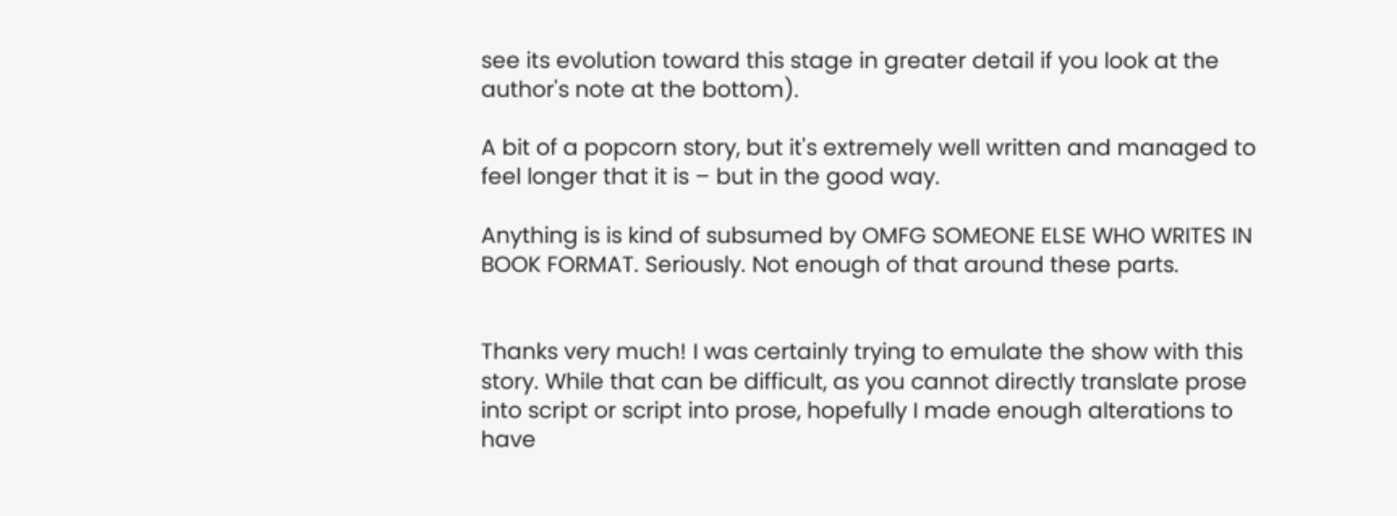see its evolution toward this stage in greater detail if you look at the author's note at the bottom).

A bit of a popcorn story, but it's extremely well written and managed to feel longer that it is – but in the good way.

Anything is is kind of subsumed by OMFG SOMEONE ELSE WHO WRITES IN BOOK FORMAT. Seriously. Not enough of that around these parts.


Thanks very much! I was certainly trying to emulate the show with this story. While that can be difficult, as you cannot directly translate prose into script or script into prose, hopefully I made enough alterations to have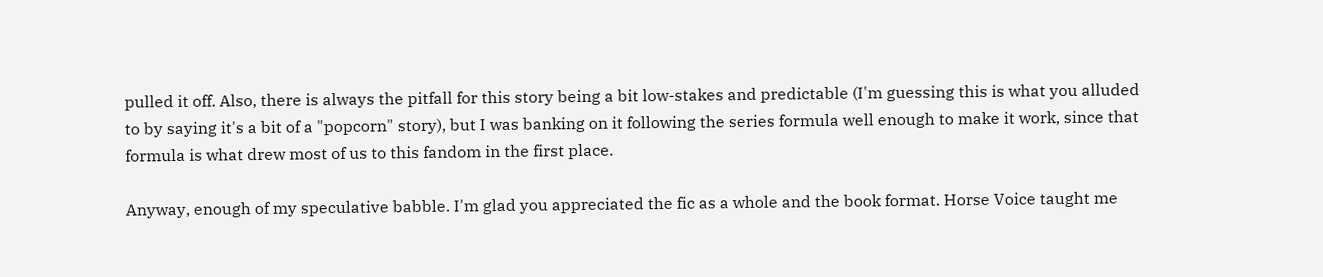pulled it off. Also, there is always the pitfall for this story being a bit low-stakes and predictable (I'm guessing this is what you alluded to by saying it's a bit of a "popcorn" story), but I was banking on it following the series formula well enough to make it work, since that formula is what drew most of us to this fandom in the first place.

Anyway, enough of my speculative babble. I'm glad you appreciated the fic as a whole and the book format. Horse Voice taught me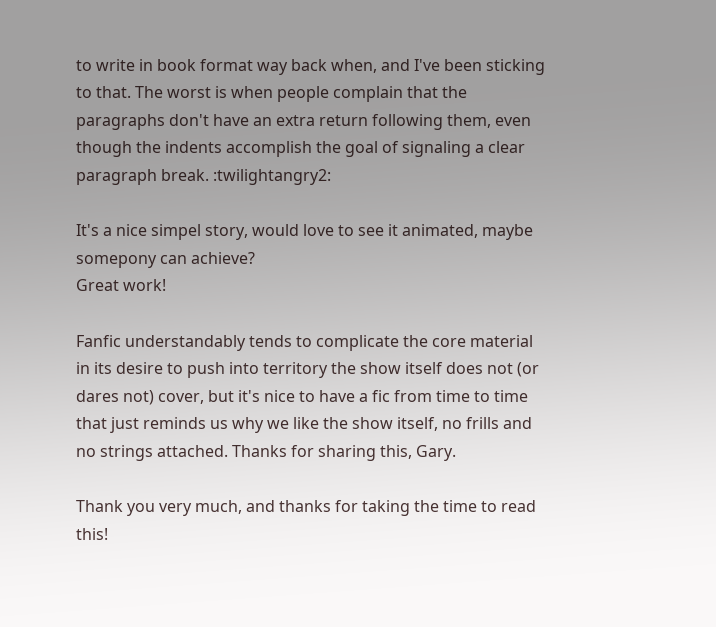to write in book format way back when, and I've been sticking to that. The worst is when people complain that the paragraphs don't have an extra return following them, even though the indents accomplish the goal of signaling a clear paragraph break. :twilightangry2:

It's a nice simpel story, would love to see it animated, maybe somepony can achieve?
Great work!

Fanfic understandably tends to complicate the core material in its desire to push into territory the show itself does not (or dares not) cover, but it's nice to have a fic from time to time that just reminds us why we like the show itself, no frills and no strings attached. Thanks for sharing this, Gary.

Thank you very much, and thanks for taking the time to read this!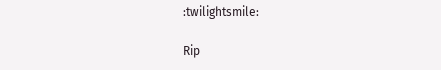:twilightsmile:

Rip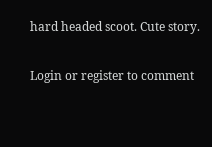hard headed scoot. Cute story.

Login or register to comment